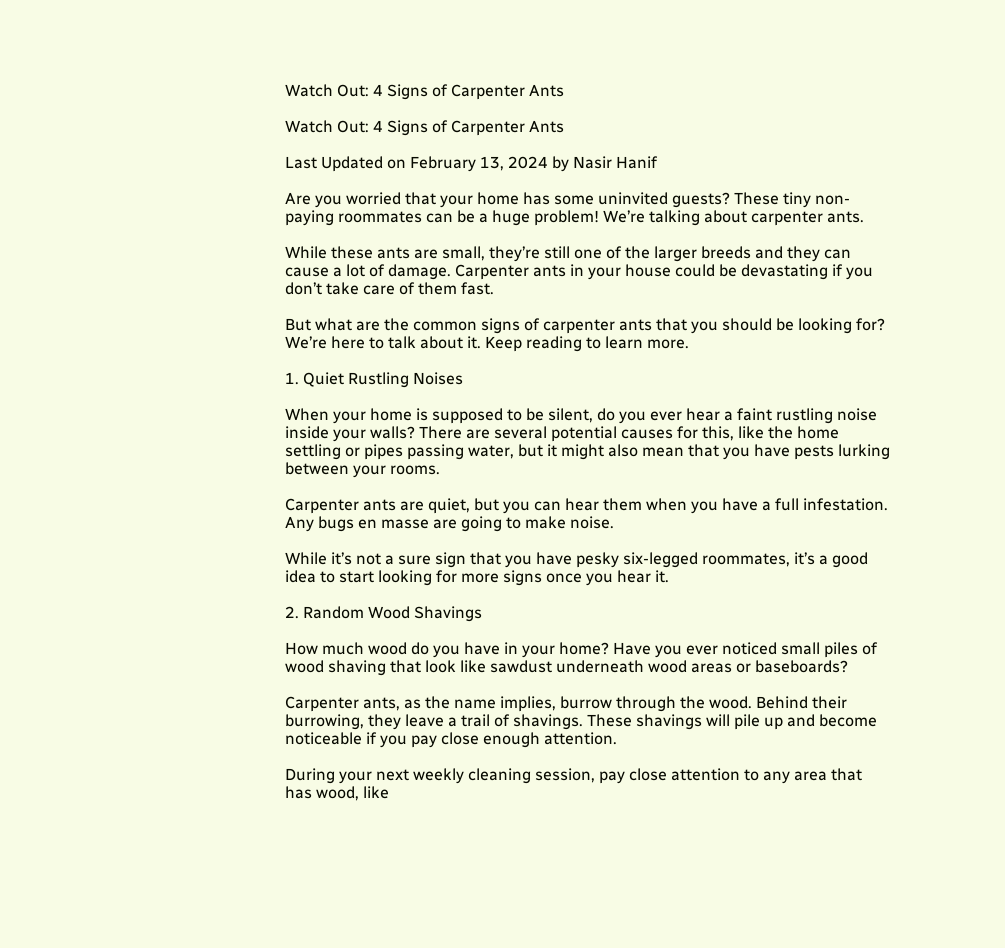Watch Out: 4 Signs of Carpenter Ants

Watch Out: 4 Signs of Carpenter Ants

Last Updated on February 13, 2024 by Nasir Hanif

Are you worried that your home has some uninvited guests? These tiny non-paying roommates can be a huge problem! We’re talking about carpenter ants.

While these ants are small, they’re still one of the larger breeds and they can cause a lot of damage. Carpenter ants in your house could be devastating if you don’t take care of them fast.

But what are the common signs of carpenter ants that you should be looking for? We’re here to talk about it. Keep reading to learn more.

1. Quiet Rustling Noises

When your home is supposed to be silent, do you ever hear a faint rustling noise inside your walls? There are several potential causes for this, like the home settling or pipes passing water, but it might also mean that you have pests lurking between your rooms.

Carpenter ants are quiet, but you can hear them when you have a full infestation. Any bugs en masse are going to make noise.

While it’s not a sure sign that you have pesky six-legged roommates, it’s a good idea to start looking for more signs once you hear it.

2. Random Wood Shavings

How much wood do you have in your home? Have you ever noticed small piles of wood shaving that look like sawdust underneath wood areas or baseboards?

Carpenter ants, as the name implies, burrow through the wood. Behind their burrowing, they leave a trail of shavings. These shavings will pile up and become noticeable if you pay close enough attention.

During your next weekly cleaning session, pay close attention to any area that has wood, like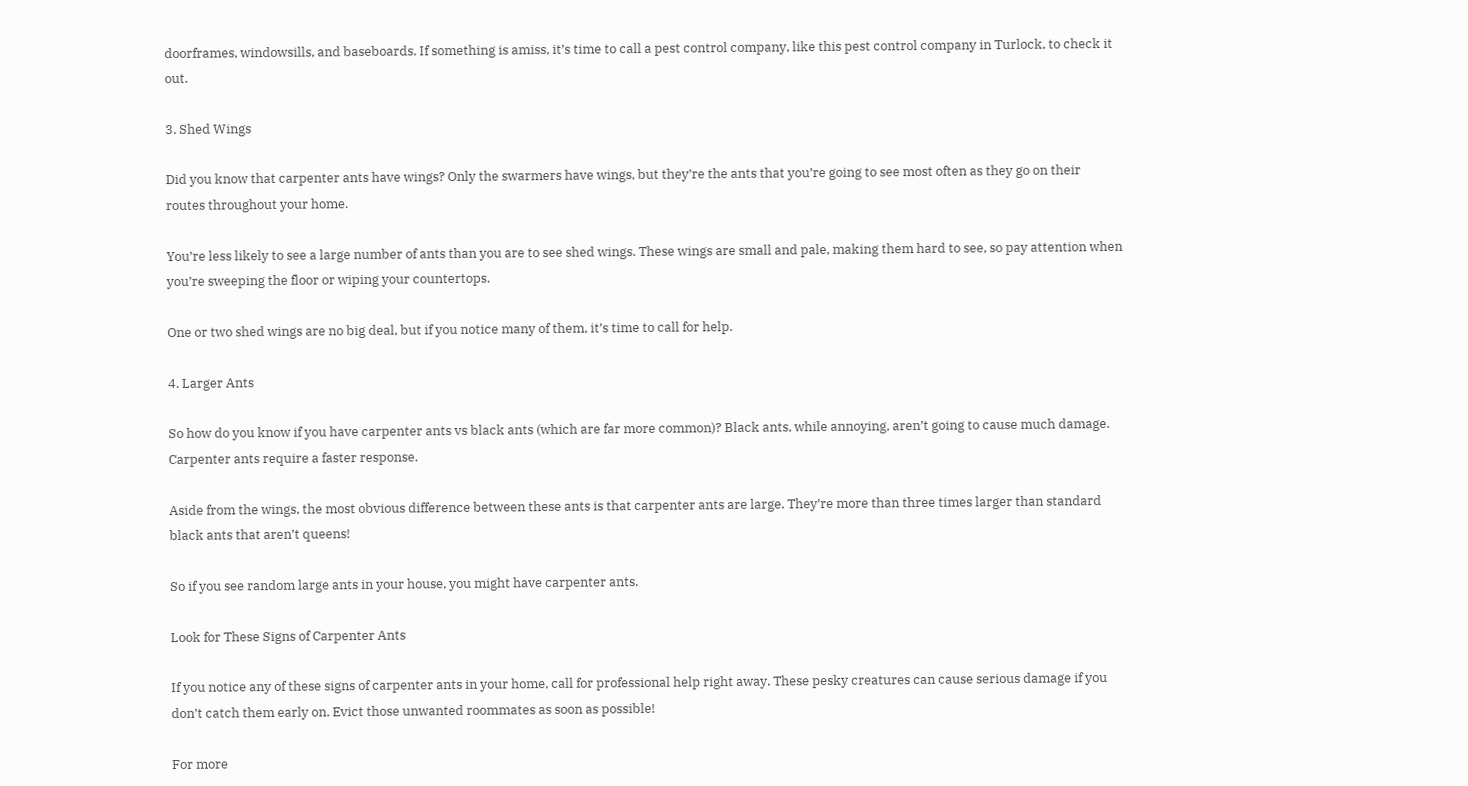doorframes, windowsills, and baseboards. If something is amiss, it’s time to call a pest control company, like this pest control company in Turlock, to check it out.

3. Shed Wings

Did you know that carpenter ants have wings? Only the swarmers have wings, but they’re the ants that you’re going to see most often as they go on their routes throughout your home.

You’re less likely to see a large number of ants than you are to see shed wings. These wings are small and pale, making them hard to see, so pay attention when you’re sweeping the floor or wiping your countertops.

One or two shed wings are no big deal, but if you notice many of them, it’s time to call for help.

4. Larger Ants

So how do you know if you have carpenter ants vs black ants (which are far more common)? Black ants, while annoying, aren’t going to cause much damage. Carpenter ants require a faster response.

Aside from the wings, the most obvious difference between these ants is that carpenter ants are large. They’re more than three times larger than standard black ants that aren’t queens!

So if you see random large ants in your house, you might have carpenter ants.

Look for These Signs of Carpenter Ants

If you notice any of these signs of carpenter ants in your home, call for professional help right away. These pesky creatures can cause serious damage if you don’t catch them early on. Evict those unwanted roommates as soon as possible!

For more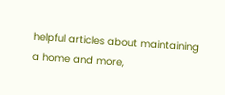helpful articles about maintaining a home and more,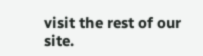visit the rest of our site.